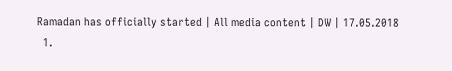Ramadan has officially started | All media content | DW | 17.05.2018
  1.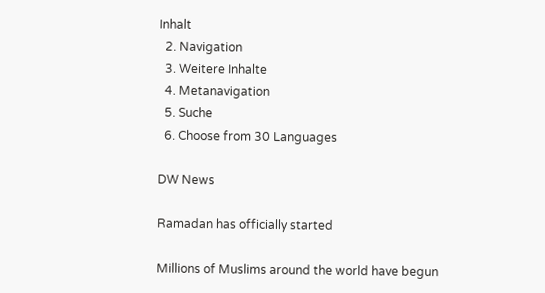Inhalt
  2. Navigation
  3. Weitere Inhalte
  4. Metanavigation
  5. Suche
  6. Choose from 30 Languages

DW News

Ramadan has officially started

Millions of Muslims around the world have begun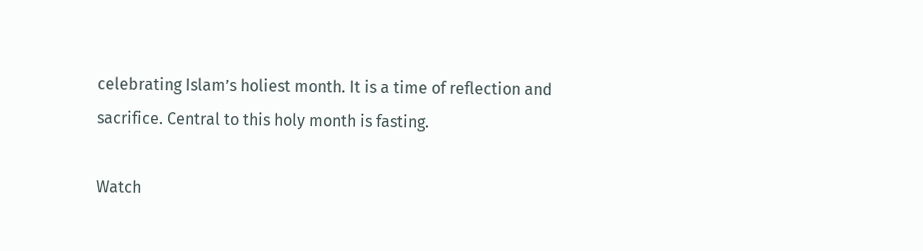celebrating Islam’s holiest month. It is a time of reflection and sacrifice. Central to this holy month is fasting.

Watch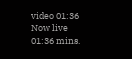video 01:36
Now live
01:36 mins.